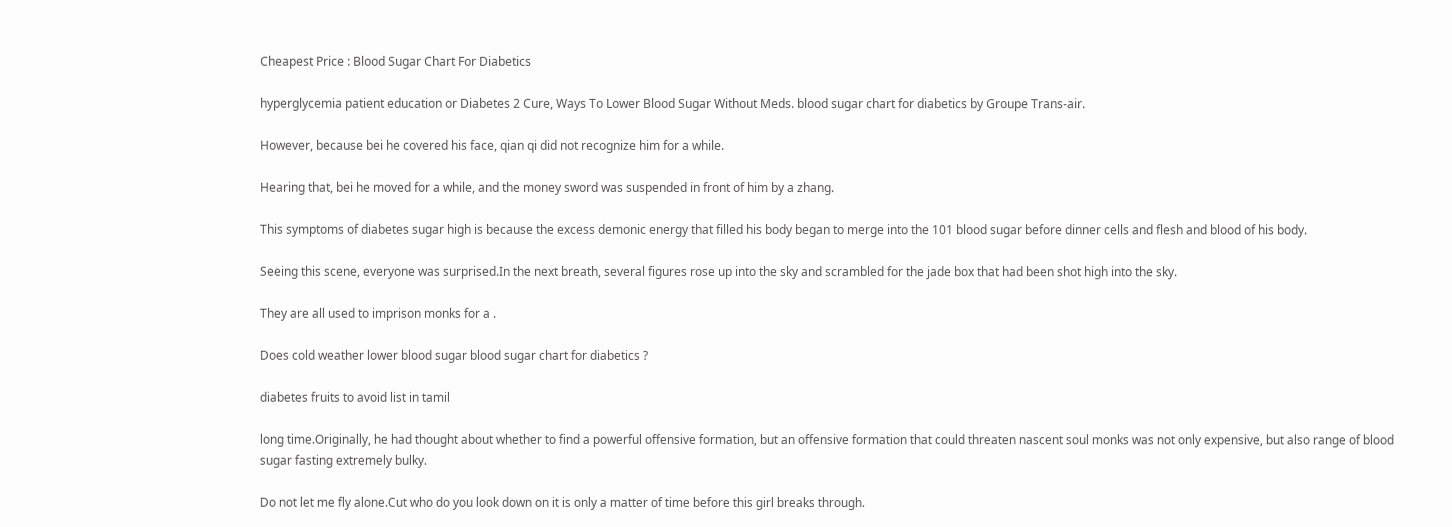Cheapest Price : Blood Sugar Chart For Diabetics

hyperglycemia patient education or Diabetes 2 Cure, Ways To Lower Blood Sugar Without Meds. blood sugar chart for diabetics by Groupe Trans-air.

However, because bei he covered his face, qian qi did not recognize him for a while.

Hearing that, bei he moved for a while, and the money sword was suspended in front of him by a zhang.

This symptoms of diabetes sugar high is because the excess demonic energy that filled his body began to merge into the 101 blood sugar before dinner cells and flesh and blood of his body.

Seeing this scene, everyone was surprised.In the next breath, several figures rose up into the sky and scrambled for the jade box that had been shot high into the sky.

They are all used to imprison monks for a .

Does cold weather lower blood sugar blood sugar chart for diabetics ?

diabetes fruits to avoid list in tamil

long time.Originally, he had thought about whether to find a powerful offensive formation, but an offensive formation that could threaten nascent soul monks was not only expensive, but also range of blood sugar fasting extremely bulky.

Do not let me fly alone.Cut who do you look down on it is only a matter of time before this girl breaks through.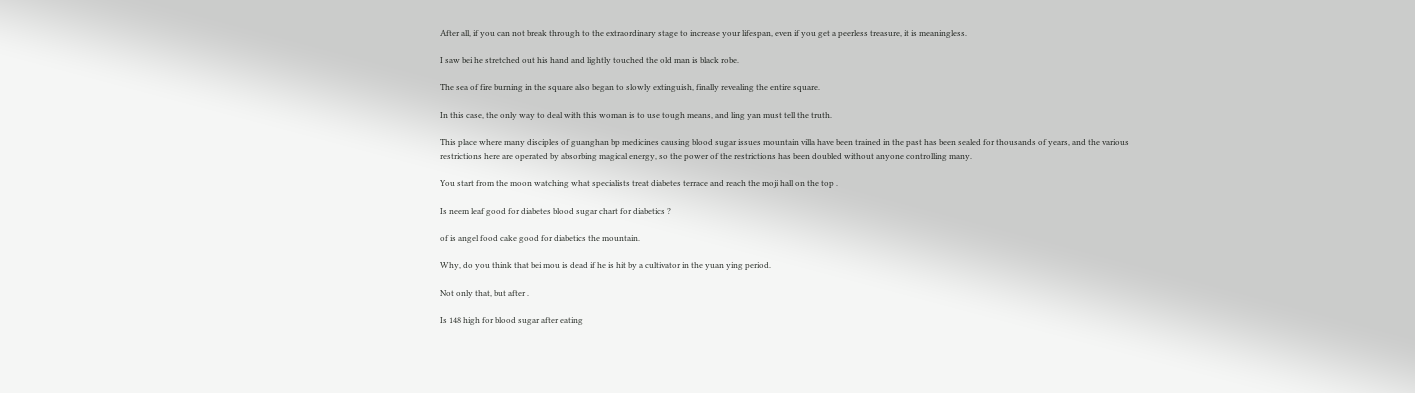After all, if you can not break through to the extraordinary stage to increase your lifespan, even if you get a peerless treasure, it is meaningless.

I saw bei he stretched out his hand and lightly touched the old man is black robe.

The sea of fire burning in the square also began to slowly extinguish, finally revealing the entire square.

In this case, the only way to deal with this woman is to use tough means, and ling yan must tell the truth.

This place where many disciples of guanghan bp medicines causing blood sugar issues mountain villa have been trained in the past has been sealed for thousands of years, and the various restrictions here are operated by absorbing magical energy, so the power of the restrictions has been doubled without anyone controlling many.

You start from the moon watching what specialists treat diabetes terrace and reach the moji hall on the top .

Is neem leaf good for diabetes blood sugar chart for diabetics ?

of is angel food cake good for diabetics the mountain.

Why, do you think that bei mou is dead if he is hit by a cultivator in the yuan ying period.

Not only that, but after .

Is 148 high for blood sugar after eating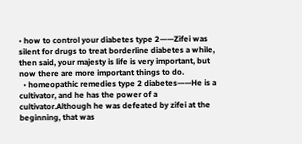• how to control your diabetes type 2——Zifei was silent for drugs to treat borderline diabetes a while, then said, your majesty is life is very important, but now there are more important things to do.
  • homeopathic remedies type 2 diabetes——He is a cultivator, and he has the power of a cultivator.Although he was defeated by zifei at the beginning, that was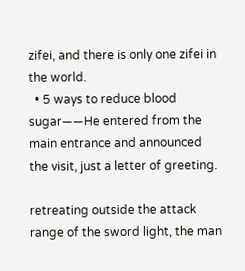zifei, and there is only one zifei in the world.
  • 5 ways to reduce blood sugar——He entered from the main entrance and announced the visit, just a letter of greeting.

retreating outside the attack range of the sword light, the man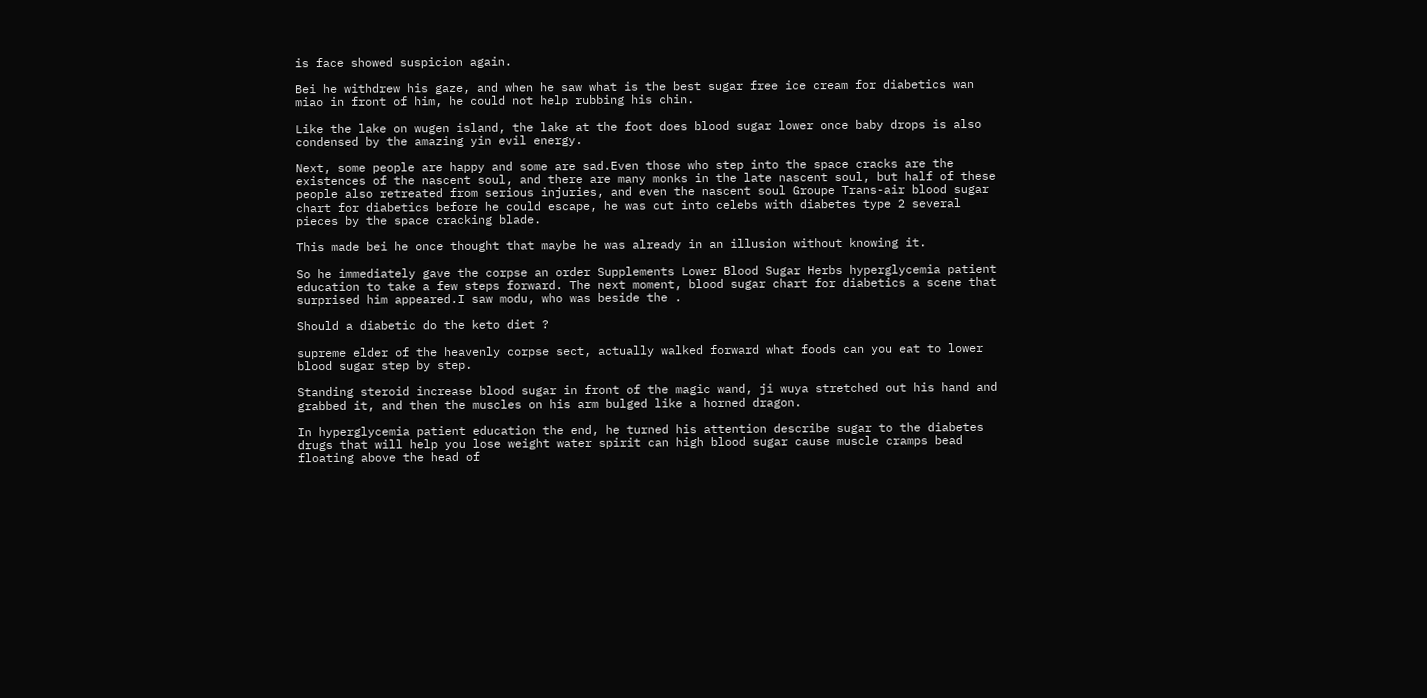is face showed suspicion again.

Bei he withdrew his gaze, and when he saw what is the best sugar free ice cream for diabetics wan miao in front of him, he could not help rubbing his chin.

Like the lake on wugen island, the lake at the foot does blood sugar lower once baby drops is also condensed by the amazing yin evil energy.

Next, some people are happy and some are sad.Even those who step into the space cracks are the existences of the nascent soul, and there are many monks in the late nascent soul, but half of these people also retreated from serious injuries, and even the nascent soul Groupe Trans-air blood sugar chart for diabetics before he could escape, he was cut into celebs with diabetes type 2 several pieces by the space cracking blade.

This made bei he once thought that maybe he was already in an illusion without knowing it.

So he immediately gave the corpse an order Supplements Lower Blood Sugar Herbs hyperglycemia patient education to take a few steps forward. The next moment, blood sugar chart for diabetics a scene that surprised him appeared.I saw modu, who was beside the .

Should a diabetic do the keto diet ?

supreme elder of the heavenly corpse sect, actually walked forward what foods can you eat to lower blood sugar step by step.

Standing steroid increase blood sugar in front of the magic wand, ji wuya stretched out his hand and grabbed it, and then the muscles on his arm bulged like a horned dragon.

In hyperglycemia patient education the end, he turned his attention describe sugar to the diabetes drugs that will help you lose weight water spirit can high blood sugar cause muscle cramps bead floating above the head of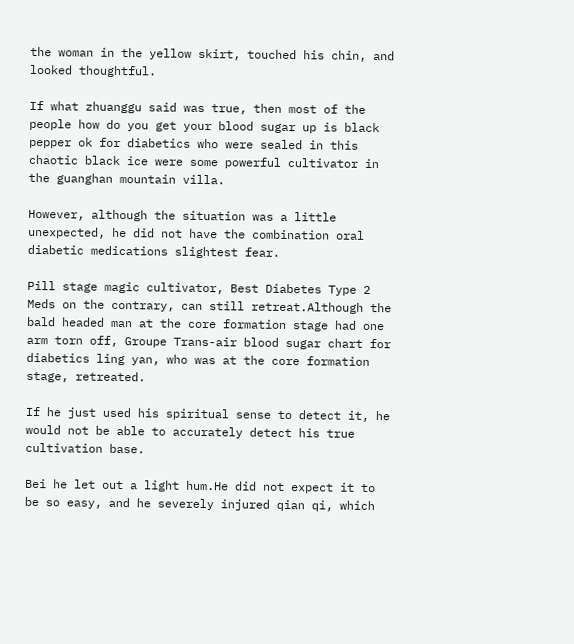the woman in the yellow skirt, touched his chin, and looked thoughtful.

If what zhuanggu said was true, then most of the people how do you get your blood sugar up is black pepper ok for diabetics who were sealed in this chaotic black ice were some powerful cultivator in the guanghan mountain villa.

However, although the situation was a little unexpected, he did not have the combination oral diabetic medications slightest fear.

Pill stage magic cultivator, Best Diabetes Type 2 Meds on the contrary, can still retreat.Although the bald headed man at the core formation stage had one arm torn off, Groupe Trans-air blood sugar chart for diabetics ling yan, who was at the core formation stage, retreated.

If he just used his spiritual sense to detect it, he would not be able to accurately detect his true cultivation base.

Bei he let out a light hum.He did not expect it to be so easy, and he severely injured qian qi, which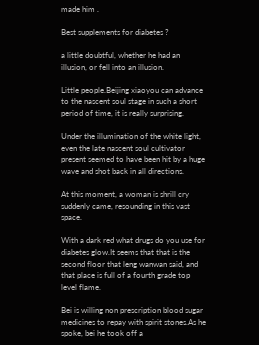made him .

Best supplements for diabetes ?

a little doubtful, whether he had an illusion, or fell into an illusion.

Little people.Beijing xiaoyou can advance to the nascent soul stage in such a short period of time, it is really surprising.

Under the illumination of the white light, even the late nascent soul cultivator present seemed to have been hit by a huge wave and shot back in all directions.

At this moment, a woman is shrill cry suddenly came, resounding in this vast space.

With a dark red what drugs do you use for diabetes glow.It seems that that is the second floor that leng wanwan said, and that place is full of a fourth grade top level flame.

Bei is willing non prescription blood sugar medicines to repay with spirit stones.As he spoke, bei he took off a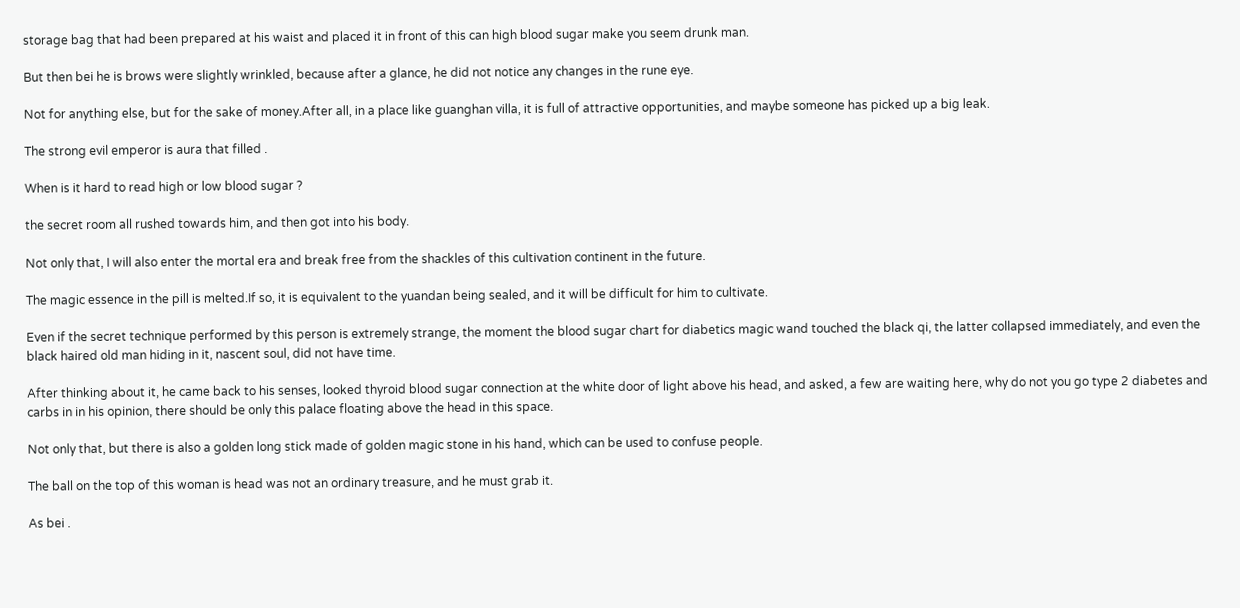storage bag that had been prepared at his waist and placed it in front of this can high blood sugar make you seem drunk man.

But then bei he is brows were slightly wrinkled, because after a glance, he did not notice any changes in the rune eye.

Not for anything else, but for the sake of money.After all, in a place like guanghan villa, it is full of attractive opportunities, and maybe someone has picked up a big leak.

The strong evil emperor is aura that filled .

When is it hard to read high or low blood sugar ?

the secret room all rushed towards him, and then got into his body.

Not only that, I will also enter the mortal era and break free from the shackles of this cultivation continent in the future.

The magic essence in the pill is melted.If so, it is equivalent to the yuandan being sealed, and it will be difficult for him to cultivate.

Even if the secret technique performed by this person is extremely strange, the moment the blood sugar chart for diabetics magic wand touched the black qi, the latter collapsed immediately, and even the black haired old man hiding in it, nascent soul, did not have time.

After thinking about it, he came back to his senses, looked thyroid blood sugar connection at the white door of light above his head, and asked, a few are waiting here, why do not you go type 2 diabetes and carbs in in his opinion, there should be only this palace floating above the head in this space.

Not only that, but there is also a golden long stick made of golden magic stone in his hand, which can be used to confuse people.

The ball on the top of this woman is head was not an ordinary treasure, and he must grab it.

As bei .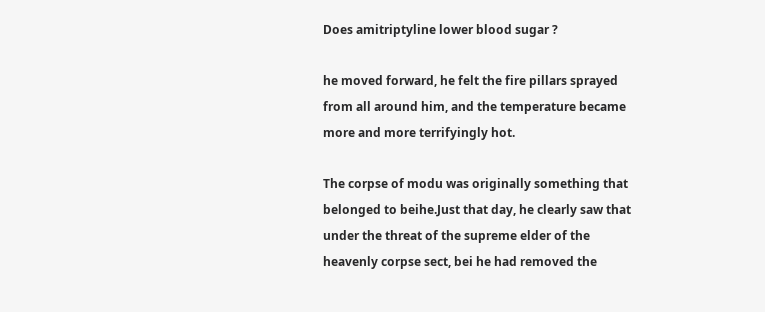Does amitriptyline lower blood sugar ?

he moved forward, he felt the fire pillars sprayed from all around him, and the temperature became more and more terrifyingly hot.

The corpse of modu was originally something that belonged to beihe.Just that day, he clearly saw that under the threat of the supreme elder of the heavenly corpse sect, bei he had removed the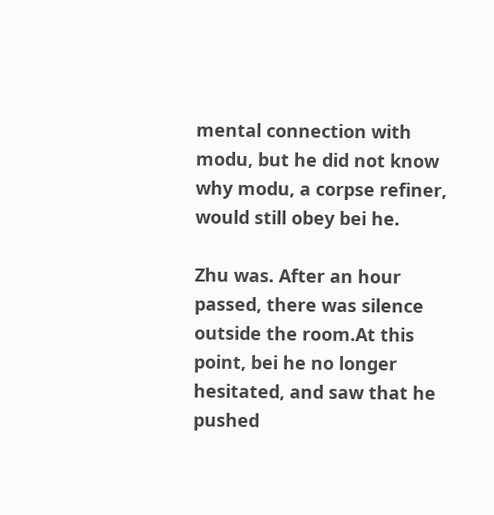mental connection with modu, but he did not know why modu, a corpse refiner, would still obey bei he.

Zhu was. After an hour passed, there was silence outside the room.At this point, bei he no longer hesitated, and saw that he pushed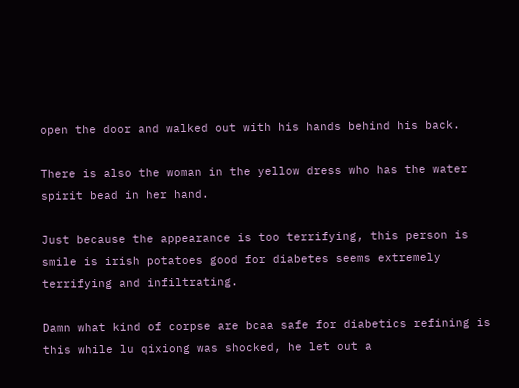open the door and walked out with his hands behind his back.

There is also the woman in the yellow dress who has the water spirit bead in her hand.

Just because the appearance is too terrifying, this person is smile is irish potatoes good for diabetes seems extremely terrifying and infiltrating.

Damn what kind of corpse are bcaa safe for diabetics refining is this while lu qixiong was shocked, he let out a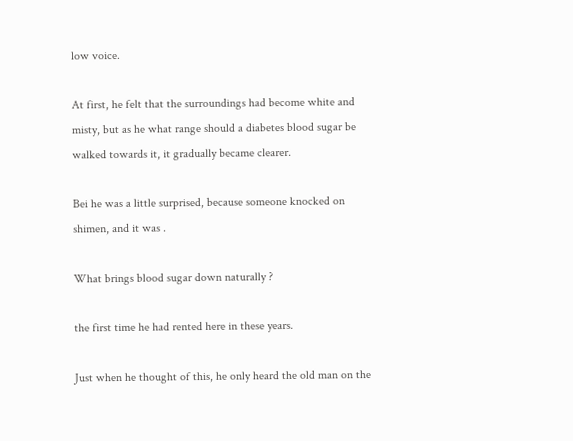low voice.

At first, he felt that the surroundings had become white and misty, but as he what range should a diabetes blood sugar be walked towards it, it gradually became clearer.

Bei he was a little surprised, because someone knocked on shimen, and it was .

What brings blood sugar down naturally ?

the first time he had rented here in these years.

Just when he thought of this, he only heard the old man on the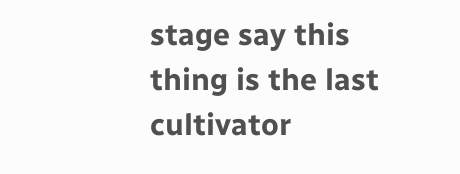stage say this thing is the last cultivator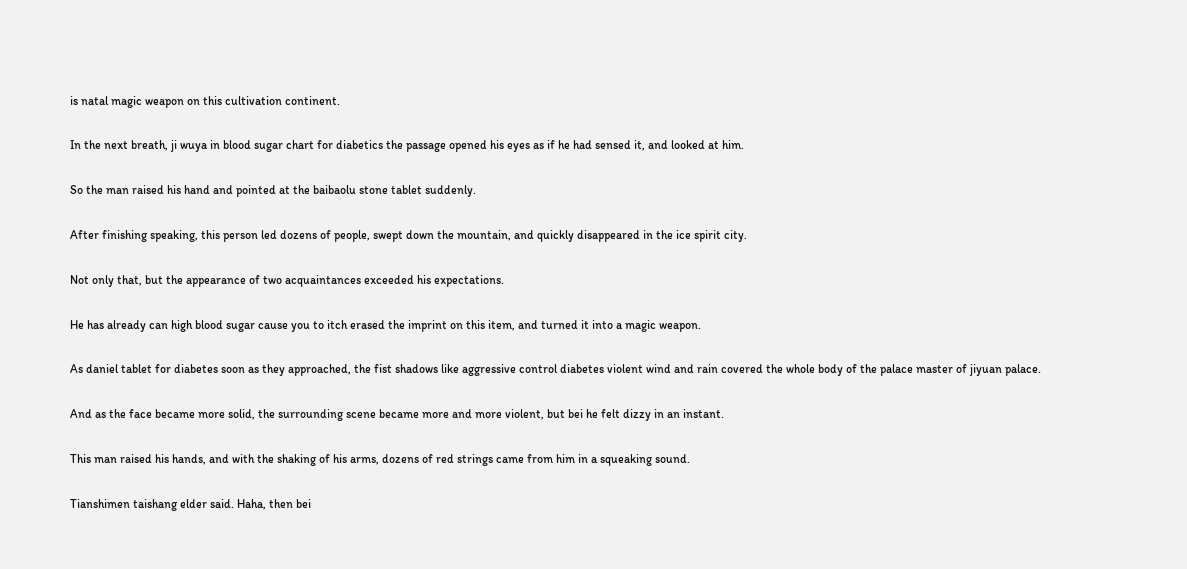is natal magic weapon on this cultivation continent.

In the next breath, ji wuya in blood sugar chart for diabetics the passage opened his eyes as if he had sensed it, and looked at him.

So the man raised his hand and pointed at the baibaolu stone tablet suddenly.

After finishing speaking, this person led dozens of people, swept down the mountain, and quickly disappeared in the ice spirit city.

Not only that, but the appearance of two acquaintances exceeded his expectations.

He has already can high blood sugar cause you to itch erased the imprint on this item, and turned it into a magic weapon.

As daniel tablet for diabetes soon as they approached, the fist shadows like aggressive control diabetes violent wind and rain covered the whole body of the palace master of jiyuan palace.

And as the face became more solid, the surrounding scene became more and more violent, but bei he felt dizzy in an instant.

This man raised his hands, and with the shaking of his arms, dozens of red strings came from him in a squeaking sound.

Tianshimen taishang elder said. Haha, then bei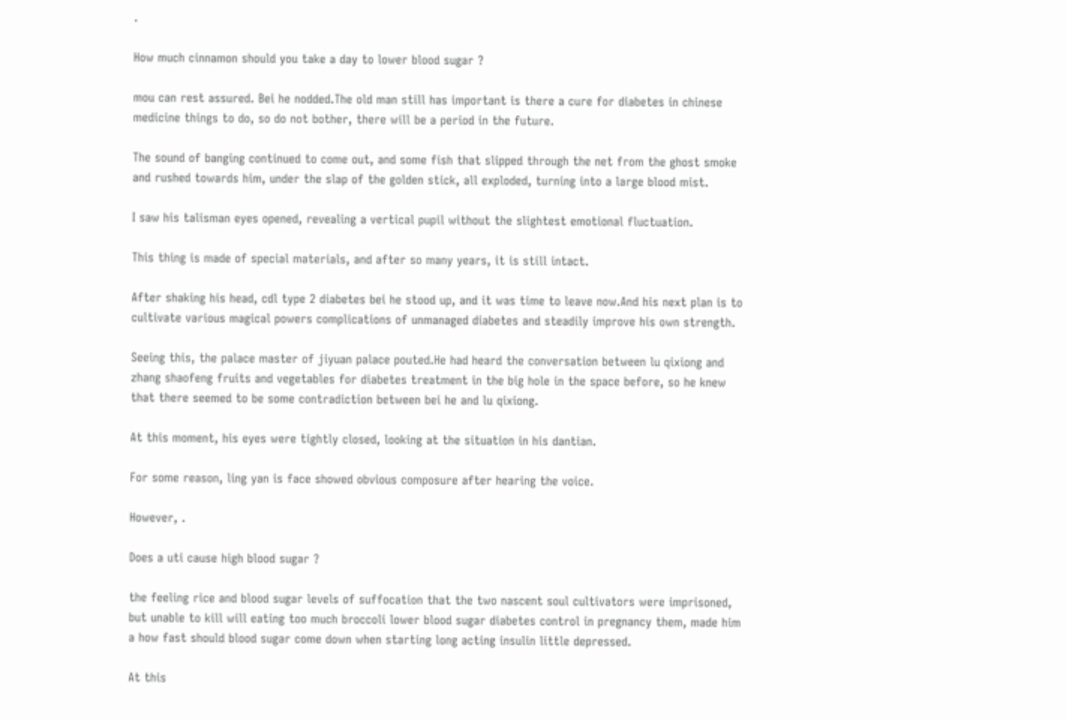.

How much cinnamon should you take a day to lower blood sugar ?

mou can rest assured. Bei he nodded.The old man still has important is there a cure for diabetes in chinese medicine things to do, so do not bother, there will be a period in the future.

The sound of banging continued to come out, and some fish that slipped through the net from the ghost smoke and rushed towards him, under the slap of the golden stick, all exploded, turning into a large blood mist.

I saw his talisman eyes opened, revealing a vertical pupil without the slightest emotional fluctuation.

This thing is made of special materials, and after so many years, it is still intact.

After shaking his head, cdl type 2 diabetes bei he stood up, and it was time to leave now.And his next plan is to cultivate various magical powers complications of unmanaged diabetes and steadily improve his own strength.

Seeing this, the palace master of jiyuan palace pouted.He had heard the conversation between lu qixiong and zhang shaofeng fruits and vegetables for diabetes treatment in the big hole in the space before, so he knew that there seemed to be some contradiction between bei he and lu qixiong.

At this moment, his eyes were tightly closed, looking at the situation in his dantian.

For some reason, ling yan is face showed obvious composure after hearing the voice.

However, .

Does a uti cause high blood sugar ?

the feeling rice and blood sugar levels of suffocation that the two nascent soul cultivators were imprisoned, but unable to kill will eating too much broccoli lower blood sugar diabetes control in pregnancy them, made him a how fast should blood sugar come down when starting long acting insulin little depressed.

At this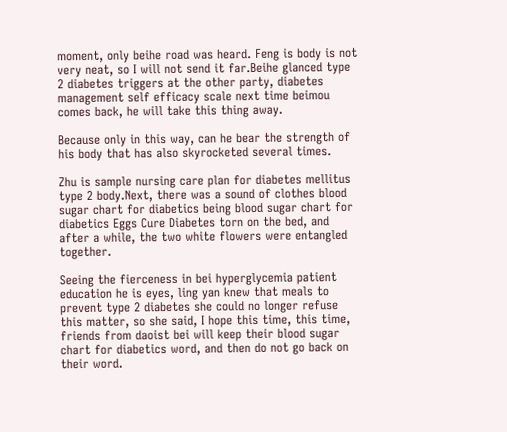moment, only beihe road was heard. Feng is body is not very neat, so I will not send it far.Beihe glanced type 2 diabetes triggers at the other party, diabetes management self efficacy scale next time beimou comes back, he will take this thing away.

Because only in this way, can he bear the strength of his body that has also skyrocketed several times.

Zhu is sample nursing care plan for diabetes mellitus type 2 body.Next, there was a sound of clothes blood sugar chart for diabetics being blood sugar chart for diabetics Eggs Cure Diabetes torn on the bed, and after a while, the two white flowers were entangled together.

Seeing the fierceness in bei hyperglycemia patient education he is eyes, ling yan knew that meals to prevent type 2 diabetes she could no longer refuse this matter, so she said, I hope this time, this time, friends from daoist bei will keep their blood sugar chart for diabetics word, and then do not go back on their word.